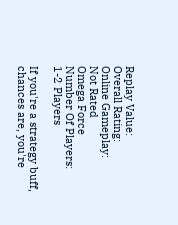Replay Value:
Overall Rating:
Online Gameplay:
Not Rated
Omega Force
Number Of Players:
1-2 Players

If you're a strategy buff, chances are, you're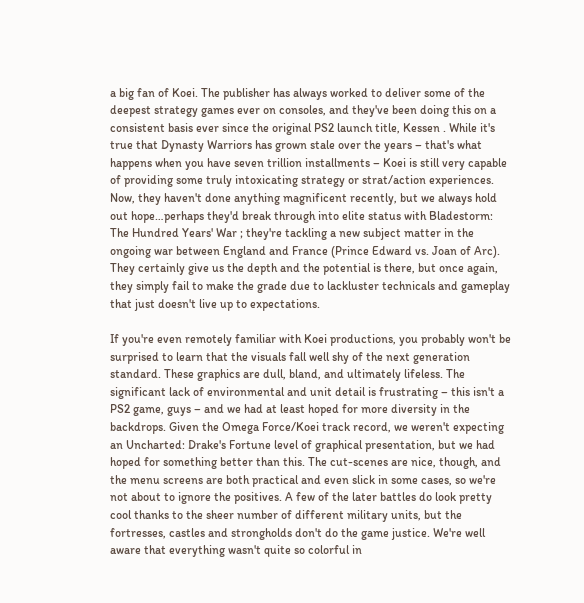a big fan of Koei. The publisher has always worked to deliver some of the deepest strategy games ever on consoles, and they've been doing this on a consistent basis ever since the original PS2 launch title, Kessen . While it's true that Dynasty Warriors has grown stale over the years – that's what happens when you have seven trillion installments – Koei is still very capable of providing some truly intoxicating strategy or strat/action experiences. Now, they haven't done anything magnificent recently, but we always hold out hope…perhaps they'd break through into elite status with Bladestorm: The Hundred Years' War ; they're tackling a new subject matter in the ongoing war between England and France (Prince Edward vs. Joan of Arc). They certainly give us the depth and the potential is there, but once again, they simply fail to make the grade due to lackluster technicals and gameplay that just doesn't live up to expectations.

If you're even remotely familiar with Koei productions, you probably won't be surprised to learn that the visuals fall well shy of the next generation standard. These graphics are dull, bland, and ultimately lifeless. The significant lack of environmental and unit detail is frustrating – this isn't a PS2 game, guys – and we had at least hoped for more diversity in the backdrops. Given the Omega Force/Koei track record, we weren't expecting an Uncharted: Drake's Fortune level of graphical presentation, but we had hoped for something better than this. The cut-scenes are nice, though, and the menu screens are both practical and even slick in some cases, so we're not about to ignore the positives. A few of the later battles do look pretty cool thanks to the sheer number of different military units, but the fortresses, castles and strongholds don't do the game justice. We're well aware that everything wasn't quite so colorful in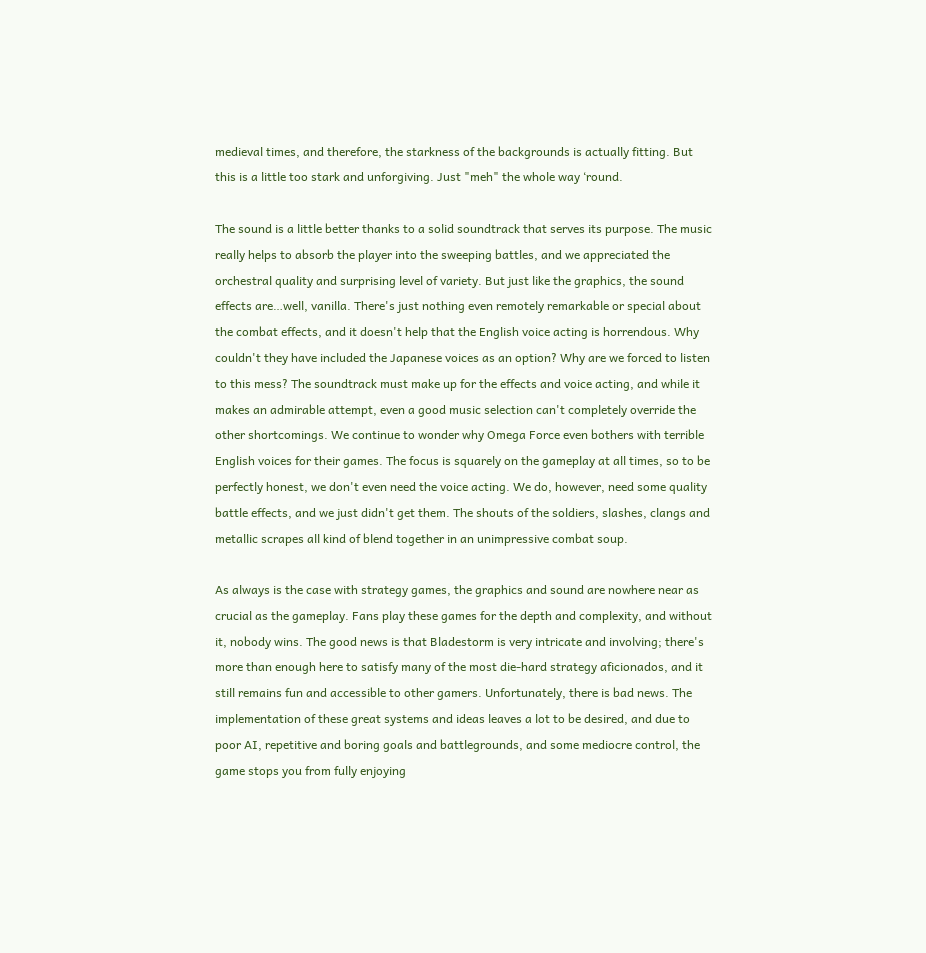medieval times, and therefore, the starkness of the backgrounds is actually fitting. But this is a little too stark and unforgiving. Just "meh" the whole way ‘round.

The sound is a little better thanks to a solid soundtrack that serves its purpose. The music really helps to absorb the player into the sweeping battles, and we appreciated the orchestral quality and surprising level of variety. But just like the graphics, the sound effects are…well, vanilla. There's just nothing even remotely remarkable or special about the combat effects, and it doesn't help that the English voice acting is horrendous. Why couldn't they have included the Japanese voices as an option? Why are we forced to listen to this mess? The soundtrack must make up for the effects and voice acting, and while it makes an admirable attempt, even a good music selection can't completely override the other shortcomings. We continue to wonder why Omega Force even bothers with terrible English voices for their games. The focus is squarely on the gameplay at all times, so to be perfectly honest, we don't even need the voice acting. We do, however, need some quality battle effects, and we just didn't get them. The shouts of the soldiers, slashes, clangs and metallic scrapes all kind of blend together in an unimpressive combat soup.

As always is the case with strategy games, the graphics and sound are nowhere near as crucial as the gameplay. Fans play these games for the depth and complexity, and without it, nobody wins. The good news is that Bladestorm is very intricate and involving; there's more than enough here to satisfy many of the most die-hard strategy aficionados, and it still remains fun and accessible to other gamers. Unfortunately, there is bad news. The implementation of these great systems and ideas leaves a lot to be desired, and due to poor AI, repetitive and boring goals and battlegrounds, and some mediocre control, the game stops you from fully enjoying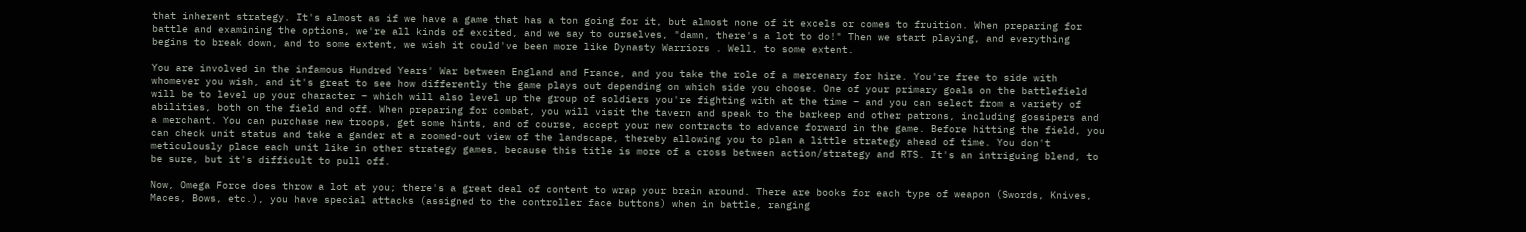that inherent strategy. It's almost as if we have a game that has a ton going for it, but almost none of it excels or comes to fruition. When preparing for battle and examining the options, we're all kinds of excited, and we say to ourselves, "damn, there's a lot to do!" Then we start playing, and everything begins to break down, and to some extent, we wish it could've been more like Dynasty Warriors . Well, to some extent.

You are involved in the infamous Hundred Years' War between England and France, and you take the role of a mercenary for hire. You're free to side with whomever you wish, and it's great to see how differently the game plays out depending on which side you choose. One of your primary goals on the battlefield will be to level up your character – which will also level up the group of soldiers you're fighting with at the time – and you can select from a variety of abilities, both on the field and off. When preparing for combat, you will visit the tavern and speak to the barkeep and other patrons, including gossipers and a merchant. You can purchase new troops, get some hints, and of course, accept your new contracts to advance forward in the game. Before hitting the field, you can check unit status and take a gander at a zoomed-out view of the landscape, thereby allowing you to plan a little strategy ahead of time. You don't meticulously place each unit like in other strategy games, because this title is more of a cross between action/strategy and RTS. It's an intriguing blend, to be sure, but it's difficult to pull off.

Now, Omega Force does throw a lot at you; there's a great deal of content to wrap your brain around. There are books for each type of weapon (Swords, Knives, Maces, Bows, etc.), you have special attacks (assigned to the controller face buttons) when in battle, ranging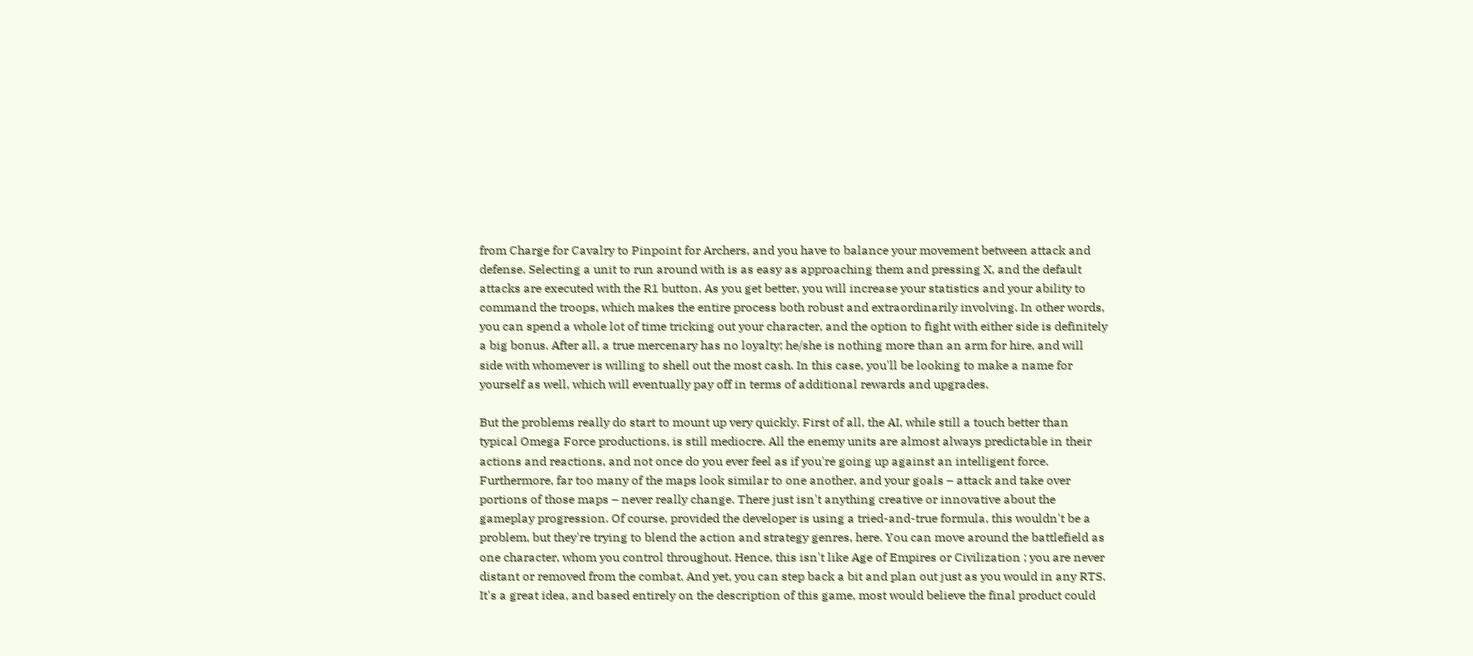from Charge for Cavalry to Pinpoint for Archers, and you have to balance your movement between attack and defense. Selecting a unit to run around with is as easy as approaching them and pressing X, and the default attacks are executed with the R1 button. As you get better, you will increase your statistics and your ability to command the troops, which makes the entire process both robust and extraordinarily involving. In other words, you can spend a whole lot of time tricking out your character, and the option to fight with either side is definitely a big bonus. After all, a true mercenary has no loyalty; he/she is nothing more than an arm for hire, and will side with whomever is willing to shell out the most cash. In this case, you'll be looking to make a name for yourself as well, which will eventually pay off in terms of additional rewards and upgrades.

But the problems really do start to mount up very quickly. First of all, the AI, while still a touch better than typical Omega Force productions, is still mediocre. All the enemy units are almost always predictable in their actions and reactions, and not once do you ever feel as if you're going up against an intelligent force. Furthermore, far too many of the maps look similar to one another, and your goals – attack and take over portions of those maps – never really change. There just isn't anything creative or innovative about the gameplay progression. Of course, provided the developer is using a tried-and-true formula, this wouldn't be a problem, but they're trying to blend the action and strategy genres, here. You can move around the battlefield as one character, whom you control throughout. Hence, this isn't like Age of Empires or Civilization ; you are never distant or removed from the combat. And yet, you can step back a bit and plan out just as you would in any RTS. It's a great idea, and based entirely on the description of this game, most would believe the final product could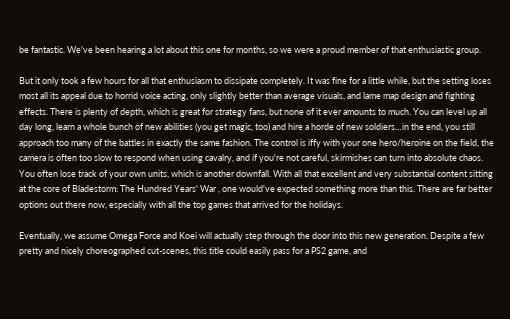be fantastic. We've been hearing a lot about this one for months, so we were a proud member of that enthusiastic group.

But it only took a few hours for all that enthusiasm to dissipate completely. It was fine for a little while, but the setting loses most all its appeal due to horrid voice acting, only slightly better than average visuals, and lame map design and fighting effects. There is plenty of depth, which is great for strategy fans, but none of it ever amounts to much. You can level up all day long, learn a whole bunch of new abilities (you get magic, too) and hire a horde of new soldiers…in the end, you still approach too many of the battles in exactly the same fashion. The control is iffy with your one hero/heroine on the field, the camera is often too slow to respond when using cavalry, and if you're not careful, skirmishes can turn into absolute chaos. You often lose track of your own units, which is another downfall. With all that excellent and very substantial content sitting at the core of Bladestorm: The Hundred Years' War , one would've expected something more than this. There are far better options out there now, especially with all the top games that arrived for the holidays.

Eventually, we assume Omega Force and Koei will actually step through the door into this new generation. Despite a few pretty and nicely choreographed cut-scenes, this title could easily pass for a PS2 game, and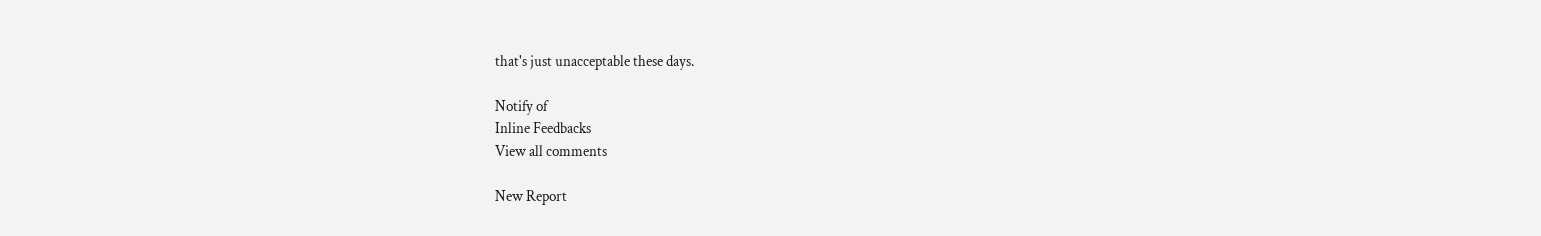that's just unacceptable these days.

Notify of
Inline Feedbacks
View all comments

New Report